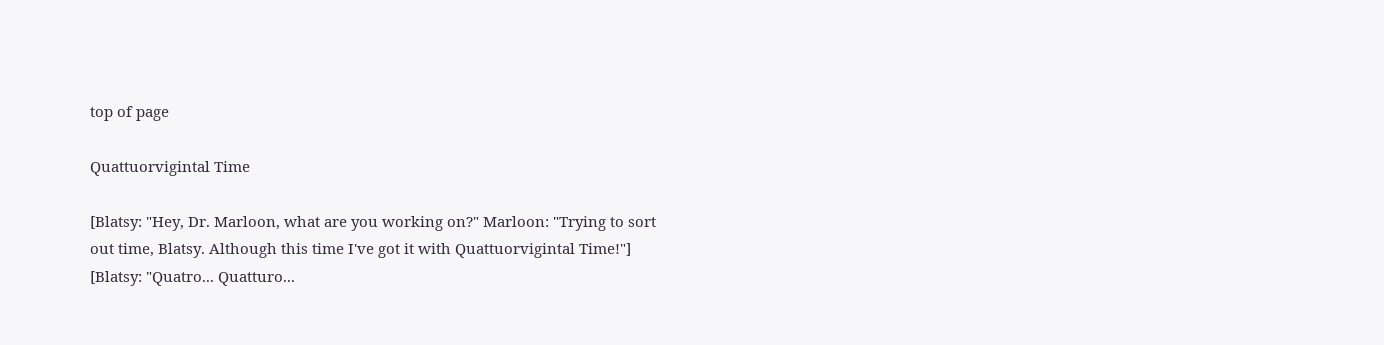top of page

Quattuorvigintal Time

[Blatsy: "Hey, Dr. Marloon, what are you working on?" Marloon: "Trying to sort out time, Blatsy. Although this time I've got it with Quattuorvigintal Time!"] [Blatsy: "Quatro... Quatturo...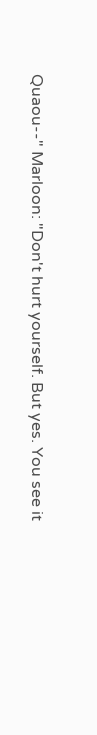Quaou--" Marloon: "Don't hurt yourself. But yes. You see it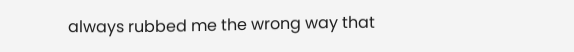always rubbed me the wrong way that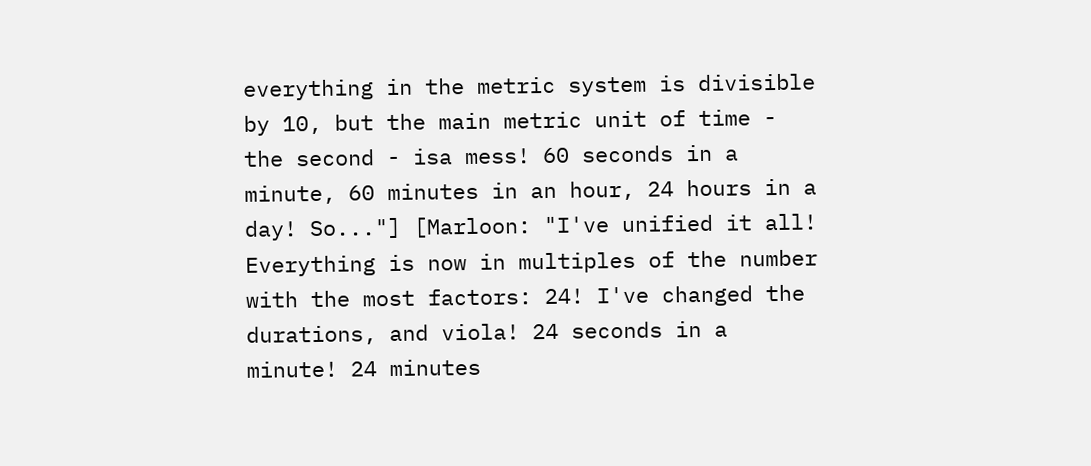everything in the metric system is divisible by 10, but the main metric unit of time - the second - isa mess! 60 seconds in a minute, 60 minutes in an hour, 24 hours in a day! So..."] [Marloon: "I've unified it all! Everything is now in multiples of the number with the most factors: 24! I've changed the durations, and viola! 24 seconds in a minute! 24 minutes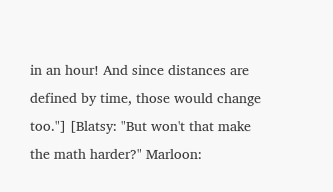in an hour! And since distances are defined by time, those would change too."] [Blatsy: "But won't that make the math harder?" Marloon: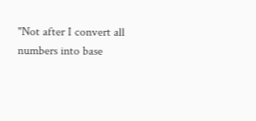"Not after I convert all numbers into base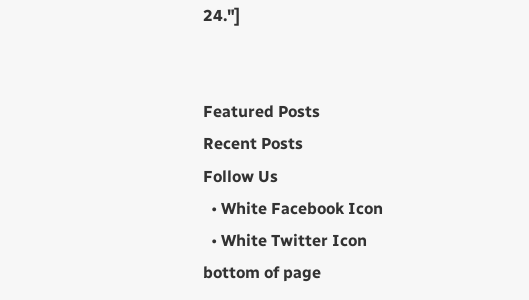24."]


Featured Posts
Recent Posts
Follow Us
  • White Facebook Icon
  • White Twitter Icon
bottom of page